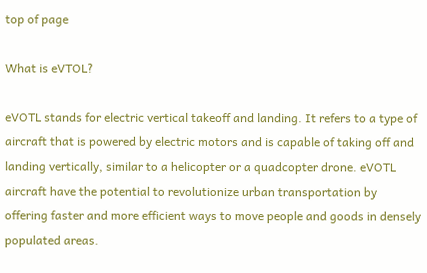top of page

What is eVTOL?

eVOTL stands for electric vertical takeoff and landing. It refers to a type of aircraft that is powered by electric motors and is capable of taking off and landing vertically, similar to a helicopter or a quadcopter drone. eVOTL aircraft have the potential to revolutionize urban transportation by offering faster and more efficient ways to move people and goods in densely populated areas.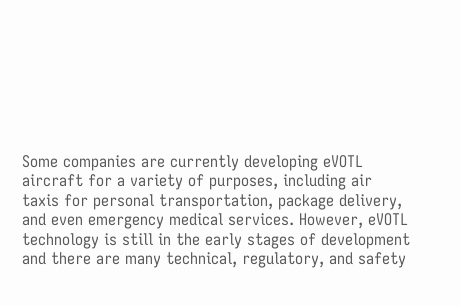Some companies are currently developing eVOTL aircraft for a variety of purposes, including air taxis for personal transportation, package delivery, and even emergency medical services. However, eVOTL technology is still in the early stages of development and there are many technical, regulatory, and safety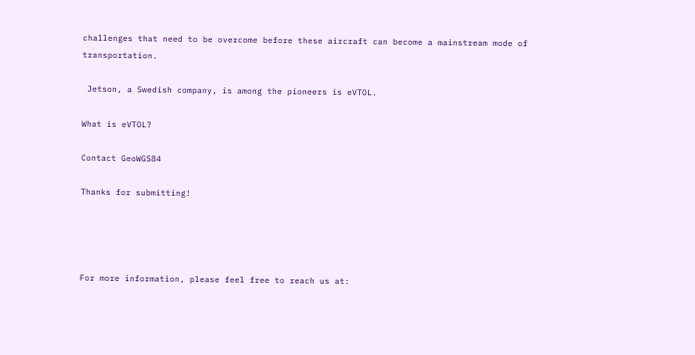challenges that need to be overcome before these aircraft can become a mainstream mode of transportation.

 Jetson, a Swedish company, is among the pioneers is eVTOL.

What is eVTOL?

Contact GeoWGS84

Thanks for submitting!




For more information, please feel free to reach us at: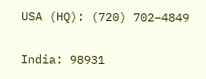USA (HQ): (720) 702–4849

India: 98931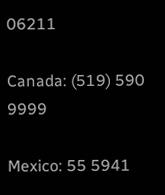06211

Canada: (519) 590 9999

Mexico: 55 5941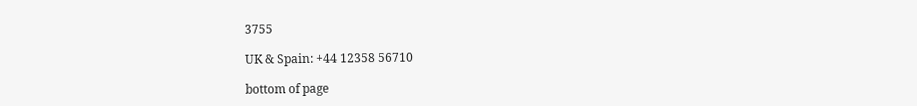3755

UK & Spain: +44 12358 56710

bottom of page